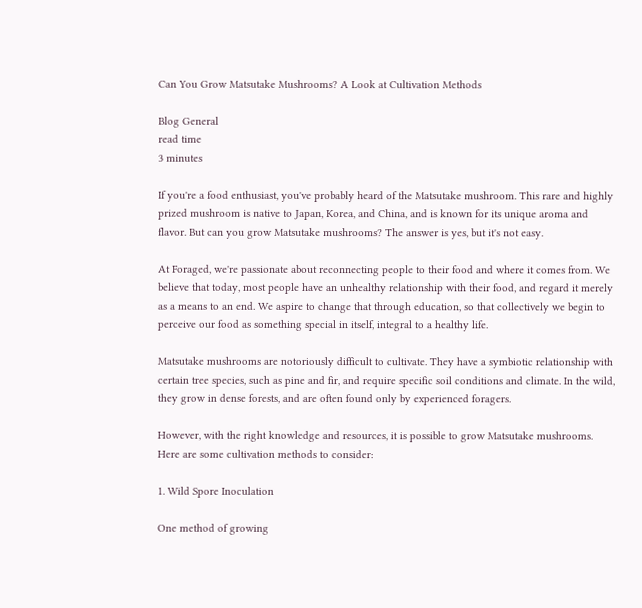Can You Grow Matsutake Mushrooms? A Look at Cultivation Methods

Blog General
read time
3 minutes

If you're a food enthusiast, you've probably heard of the Matsutake mushroom. This rare and highly prized mushroom is native to Japan, Korea, and China, and is known for its unique aroma and flavor. But can you grow Matsutake mushrooms? The answer is yes, but it's not easy.

At Foraged, we're passionate about reconnecting people to their food and where it comes from. We believe that today, most people have an unhealthy relationship with their food, and regard it merely as a means to an end. We aspire to change that through education, so that collectively we begin to perceive our food as something special in itself, integral to a healthy life.

Matsutake mushrooms are notoriously difficult to cultivate. They have a symbiotic relationship with certain tree species, such as pine and fir, and require specific soil conditions and climate. In the wild, they grow in dense forests, and are often found only by experienced foragers.

However, with the right knowledge and resources, it is possible to grow Matsutake mushrooms. Here are some cultivation methods to consider:

1. Wild Spore Inoculation

One method of growing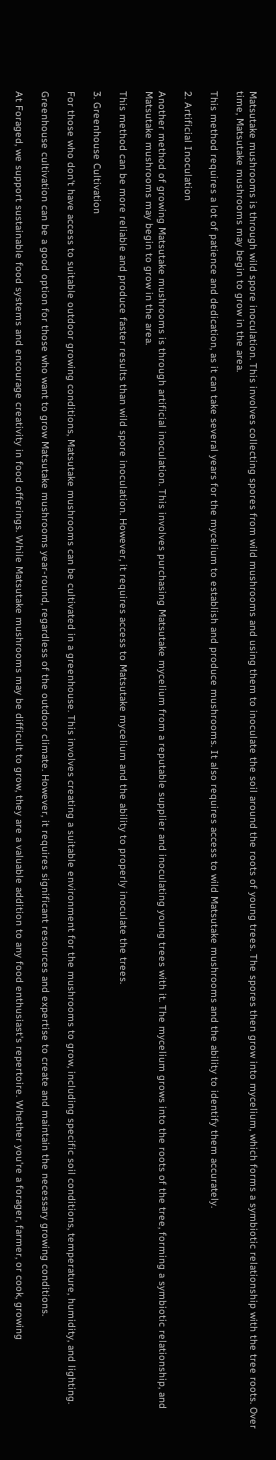Matsutake mushrooms is through wild spore inoculation. This involves collecting spores from wild mushrooms and using them to inoculate the soil around the roots of young trees. The spores then grow into mycelium, which forms a symbiotic relationship with the tree roots. Over time, Matsutake mushrooms may begin to grow in the area.

This method requires a lot of patience and dedication, as it can take several years for the mycelium to establish and produce mushrooms. It also requires access to wild Matsutake mushrooms and the ability to identify them accurately.

2. Artificial Inoculation

Another method of growing Matsutake mushrooms is through artificial inoculation. This involves purchasing Matsutake mycelium from a reputable supplier and inoculating young trees with it. The mycelium grows into the roots of the tree, forming a symbiotic relationship, and Matsutake mushrooms may begin to grow in the area.

This method can be more reliable and produce faster results than wild spore inoculation. However, it requires access to Matsutake mycelium and the ability to properly inoculate the trees.

3. Greenhouse Cultivation

For those who don't have access to suitable outdoor growing conditions, Matsutake mushrooms can be cultivated in a greenhouse. This involves creating a suitable environment for the mushrooms to grow, including specific soil conditions, temperature, humidity, and lighting.

Greenhouse cultivation can be a good option for those who want to grow Matsutake mushrooms year-round, regardless of the outdoor climate. However, it requires significant resources and expertise to create and maintain the necessary growing conditions.

At Foraged, we support sustainable food systems and encourage creativity in food offerings. While Matsutake mushrooms may be difficult to grow, they are a valuable addition to any food enthusiast's repertoire. Whether you're a forager, farmer, or cook, growing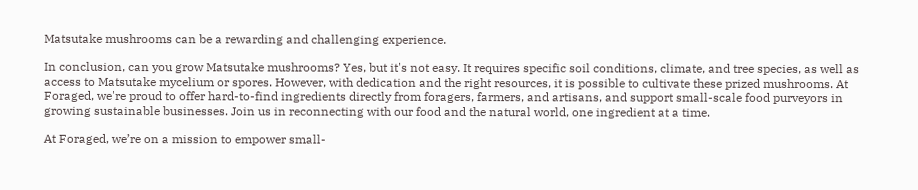Matsutake mushrooms can be a rewarding and challenging experience.

In conclusion, can you grow Matsutake mushrooms? Yes, but it's not easy. It requires specific soil conditions, climate, and tree species, as well as access to Matsutake mycelium or spores. However, with dedication and the right resources, it is possible to cultivate these prized mushrooms. At Foraged, we're proud to offer hard-to-find ingredients directly from foragers, farmers, and artisans, and support small-scale food purveyors in growing sustainable businesses. Join us in reconnecting with our food and the natural world, one ingredient at a time.

At Foraged, we’re on a mission to empower small-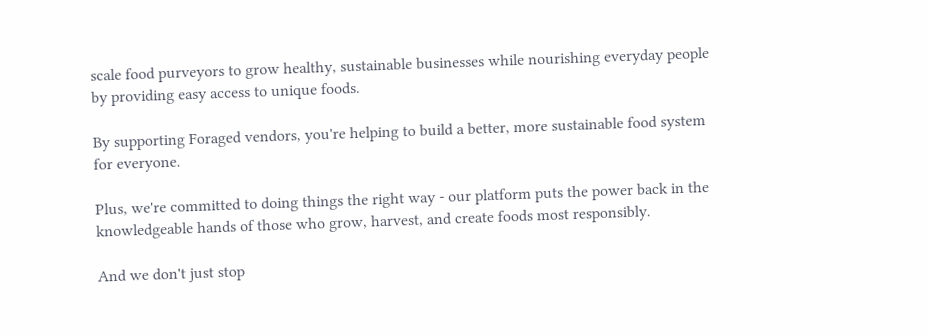scale food purveyors to grow healthy, sustainable businesses while nourishing everyday people by providing easy access to unique foods.

By supporting Foraged vendors, you're helping to build a better, more sustainable food system for everyone.

Plus, we're committed to doing things the right way - our platform puts the power back in the knowledgeable hands of those who grow, harvest, and create foods most responsibly.

And we don't just stop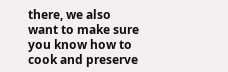there, we also want to make sure you know how to cook and preserve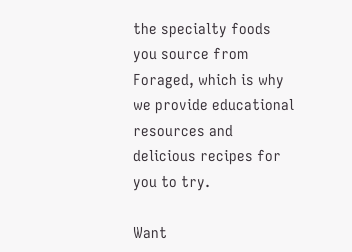the specialty foods you source from Foraged, which is why we provide educational resources and delicious recipes for you to try.

Want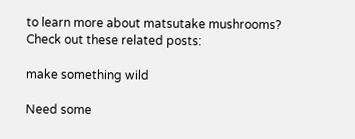to learn more about matsutake mushrooms? Check out these related posts:

make something wild

Need some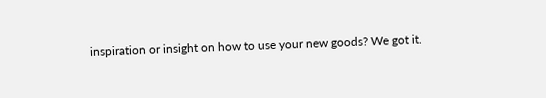inspiration or insight on how to use your new goods? We got it.